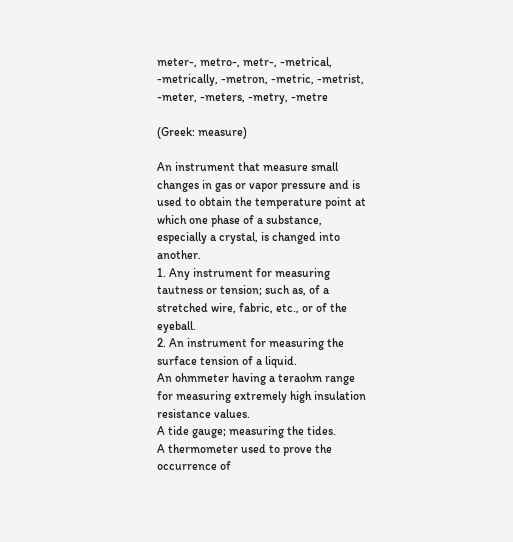meter-, metro-, metr-, -metrical, -metrically, -metron, -metric, -metrist, -meter, -meters, -metry, -metre

(Greek: measure)

An instrument that measure small changes in gas or vapor pressure and is used to obtain the temperature point at which one phase of a substance, especially a crystal, is changed into another.
1. Any instrument for measuring tautness or tension; such as, of a stretched wire, fabric, etc., or of the eyeball.
2. An instrument for measuring the surface tension of a liquid.
An ohmmeter having a teraohm range for measuring extremely high insulation resistance values.
A tide gauge; measuring the tides.
A thermometer used to prove the occurrence of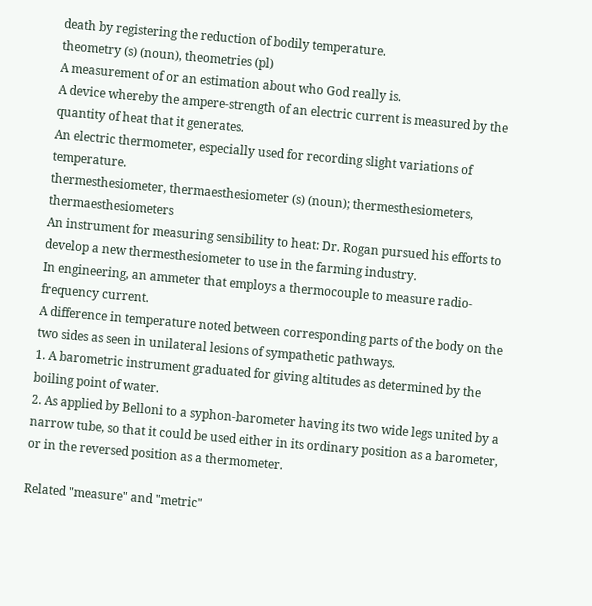death by registering the reduction of bodily temperature.
theometry (s) (noun), theometries (pl)
A measurement of or an estimation about who God really is.
A device whereby the ampere-strength of an electric current is measured by the quantity of heat that it generates.
An electric thermometer, especially used for recording slight variations of temperature.
thermesthesiometer, thermaesthesiometer (s) (noun); thermesthesiometers, thermaesthesiometers
An instrument for measuring sensibility to heat: Dr. Rogan pursued his efforts to develop a new thermesthesiometer to use in the farming industry.
In engineering, an ammeter that employs a thermocouple to measure radio-frequency current.
A difference in temperature noted between corresponding parts of the body on the two sides as seen in unilateral lesions of sympathetic pathways.
1. A barometric instrument graduated for giving altitudes as determined by the boiling point of water.
2. As applied by Belloni to a syphon-barometer having its two wide legs united by a narrow tube, so that it could be used either in its ordinary position as a barometer, or in the reversed position as a thermometer.

Related "measure" and "metric"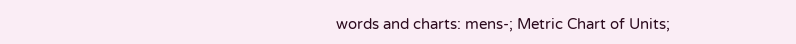words and charts: mens-; Metric Chart of Units;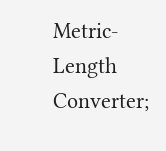Metric-Length Converter;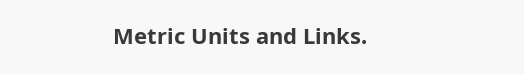Metric Units and Links.